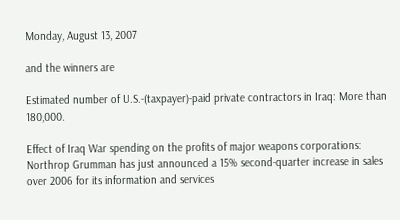Monday, August 13, 2007

and the winners are

Estimated number of U.S.-(taxpayer)-paid private contractors in Iraq: More than 180,000.

Effect of Iraq War spending on the profits of major weapons corporations: Northrop Grumman has just announced a 15% second-quarter increase in sales over 2006 for its information and services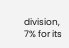division, 7% for its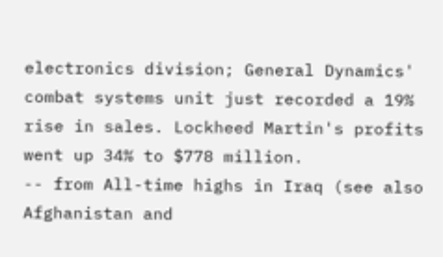electronics division; General Dynamics' combat systems unit just recorded a 19% rise in sales. Lockheed Martin's profits went up 34% to $778 million.
-- from All-time highs in Iraq (see also Afghanistan and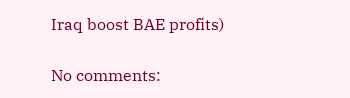Iraq boost BAE profits)

No comments: